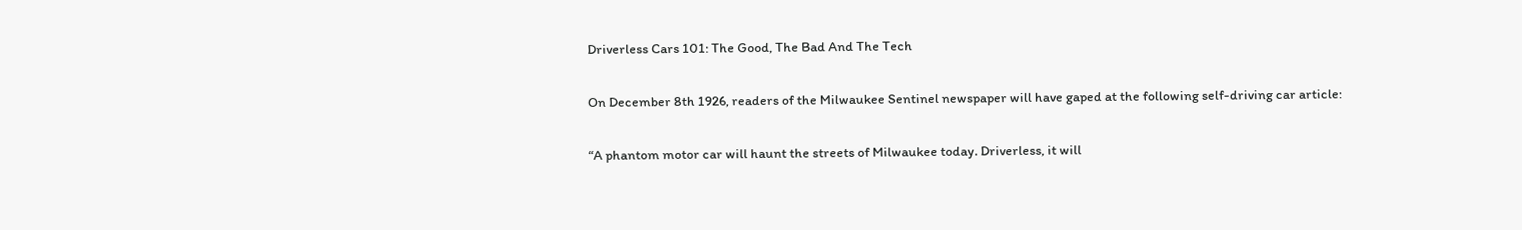Driverless Cars 101: The Good, The Bad And The Tech

On December 8th 1926, readers of the Milwaukee Sentinel newspaper will have gaped at the following self-driving car article:

“A phantom motor car will haunt the streets of Milwaukee today. Driverless, it will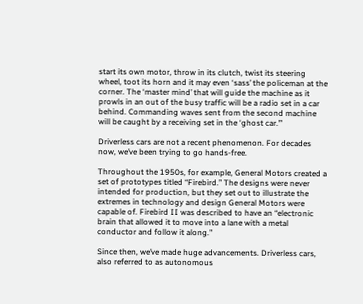start its own motor, throw in its clutch, twist its steering wheel, toot its horn and it may even ‘sass’ the policeman at the corner. The ‘master mind’ that will guide the machine as it prowls in an out of the busy traffic will be a radio set in a car behind. Commanding waves sent from the second machine will be caught by a receiving set in the ‘ghost car.’”

Driverless cars are not a recent phenomenon. For decades now, we’ve been trying to go hands-free.

Throughout the 1950s, for example, General Motors created a set of prototypes titled “Firebird.” The designs were never intended for production, but they set out to illustrate the extremes in technology and design General Motors were capable of. Firebird II was described to have an “electronic brain that allowed it to move into a lane with a metal conductor and follow it along."

Since then, we’ve made huge advancements. Driverless cars, also referred to as autonomous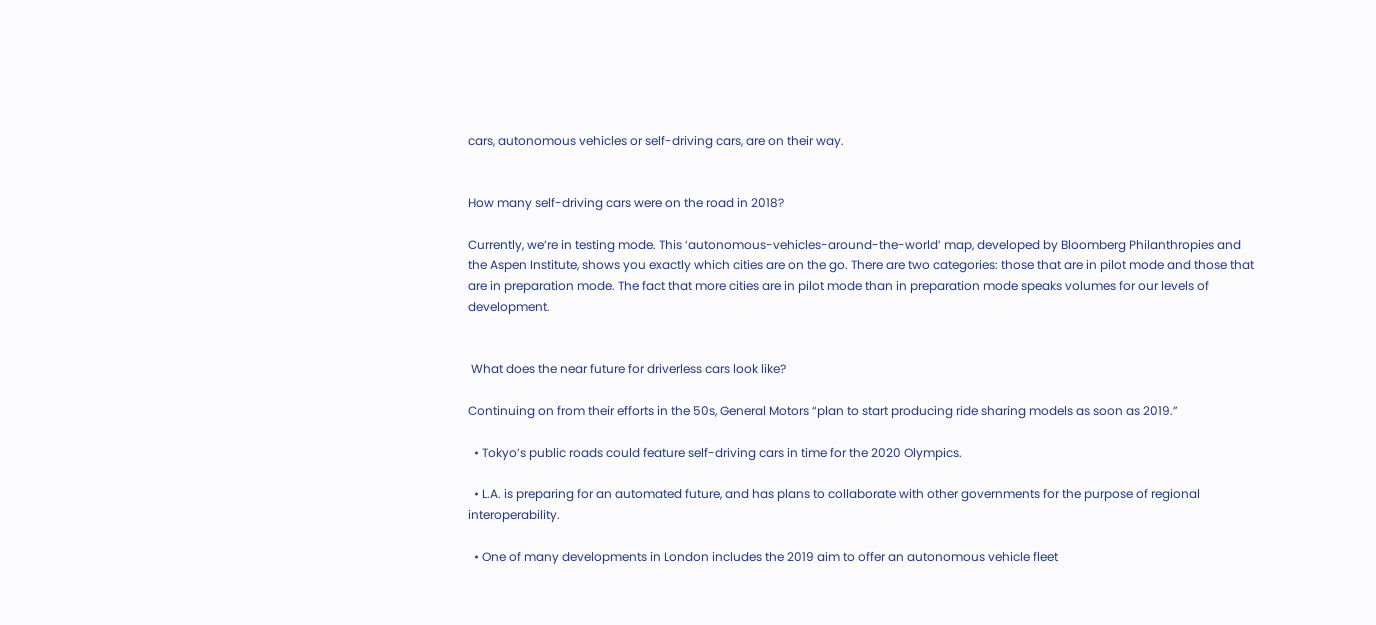cars, autonomous vehicles or self-driving cars, are on their way.


How many self-driving cars were on the road in 2018?

Currently, we’re in testing mode. This ‘autonomous-vehicles-around-the-world’ map, developed by Bloomberg Philanthropies and the Aspen Institute, shows you exactly which cities are on the go. There are two categories: those that are in pilot mode and those that are in preparation mode. The fact that more cities are in pilot mode than in preparation mode speaks volumes for our levels of development.


 What does the near future for driverless cars look like?

Continuing on from their efforts in the 50s, General Motors “plan to start producing ride sharing models as soon as 2019.”

  • Tokyo’s public roads could feature self-driving cars in time for the 2020 Olympics.

  • L.A. is preparing for an automated future, and has plans to collaborate with other governments for the purpose of regional interoperability.

  • One of many developments in London includes the 2019 aim to offer an autonomous vehicle fleet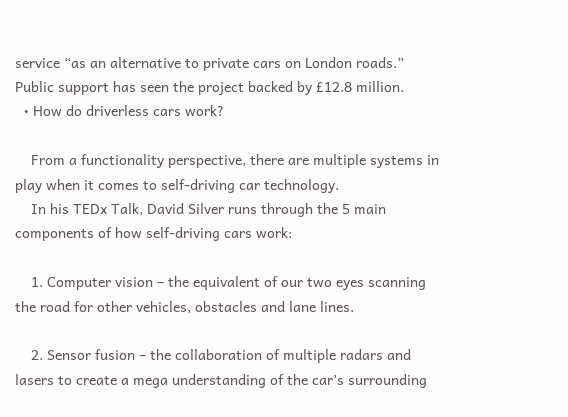service “as an alternative to private cars on London roads.” Public support has seen the project backed by £12.8 million.
  • How do driverless cars work?

    From a functionality perspective, there are multiple systems in play when it comes to self-driving car technology.
    In his TEDx Talk, David Silver runs through the 5 main components of how self-driving cars work:

    1. Computer vision – the equivalent of our two eyes scanning the road for other vehicles, obstacles and lane lines.

    2. Sensor fusion – the collaboration of multiple radars and lasers to create a mega understanding of the car’s surrounding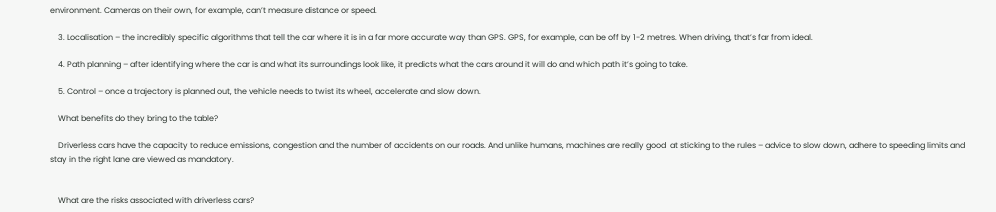environment. Cameras on their own, for example, can’t measure distance or speed.

    3. Localisation – the incredibly specific algorithms that tell the car where it is in a far more accurate way than GPS. GPS, for example, can be off by 1-2 metres. When driving, that’s far from ideal.

    4. Path planning – after identifying where the car is and what its surroundings look like, it predicts what the cars around it will do and which path it’s going to take.

    5. Control – once a trajectory is planned out, the vehicle needs to twist its wheel, accelerate and slow down.

    What benefits do they bring to the table?

    Driverless cars have the capacity to reduce emissions, congestion and the number of accidents on our roads. And unlike humans, machines are really good  at sticking to the rules – advice to slow down, adhere to speeding limits and stay in the right lane are viewed as mandatory.


    What are the risks associated with driverless cars?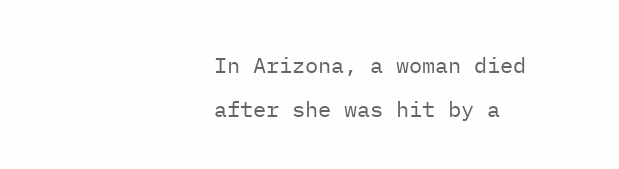In Arizona, a woman died after she was hit by a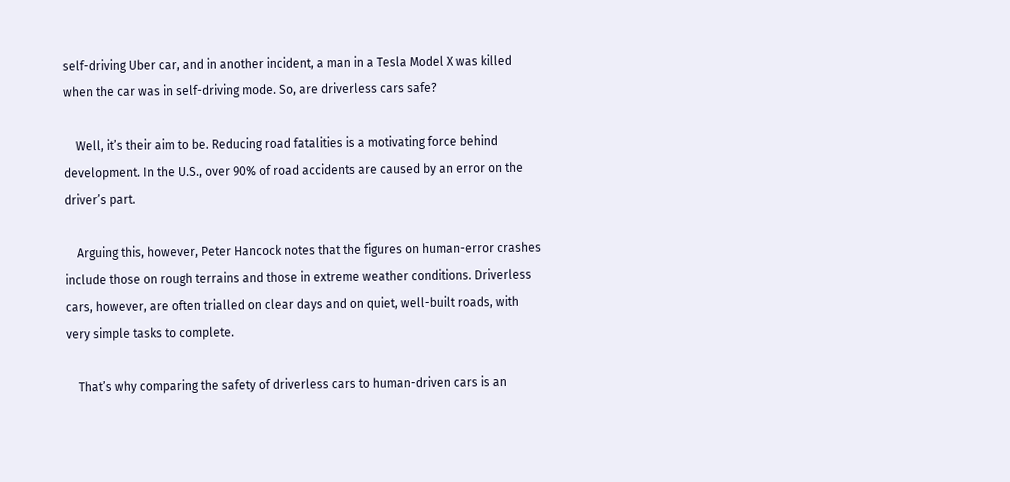self-driving Uber car, and in another incident, a man in a Tesla Model X was killed when the car was in self-driving mode. So, are driverless cars safe?

    Well, it’s their aim to be. Reducing road fatalities is a motivating force behind development. In the U.S., over 90% of road accidents are caused by an error on the driver’s part.

    Arguing this, however, Peter Hancock notes that the figures on human-error crashes include those on rough terrains and those in extreme weather conditions. Driverless cars, however, are often trialled on clear days and on quiet, well-built roads, with very simple tasks to complete.

    That’s why comparing the safety of driverless cars to human-driven cars is an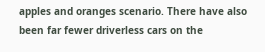apples and oranges scenario. There have also been far fewer driverless cars on the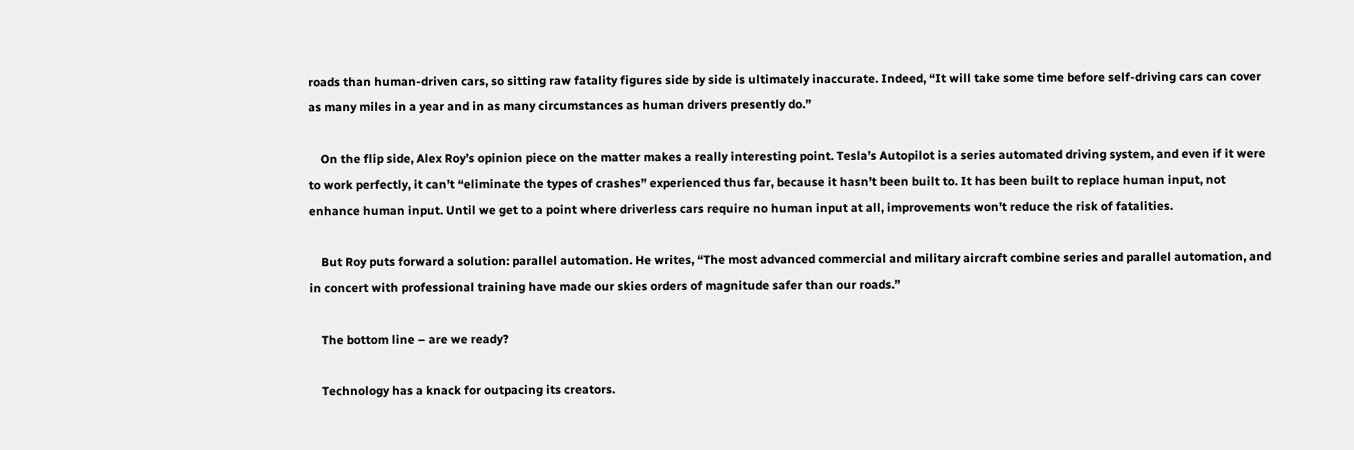roads than human-driven cars, so sitting raw fatality figures side by side is ultimately inaccurate. Indeed, “It will take some time before self-driving cars can cover as many miles in a year and in as many circumstances as human drivers presently do.”

    On the flip side, Alex Roy’s opinion piece on the matter makes a really interesting point. Tesla’s Autopilot is a series automated driving system, and even if it were to work perfectly, it can’t “eliminate the types of crashes” experienced thus far, because it hasn’t been built to. It has been built to replace human input, not enhance human input. Until we get to a point where driverless cars require no human input at all, improvements won’t reduce the risk of fatalities.

    But Roy puts forward a solution: parallel automation. He writes, “The most advanced commercial and military aircraft combine series and parallel automation, and in concert with professional training have made our skies orders of magnitude safer than our roads.”

    The bottom line – are we ready?

    Technology has a knack for outpacing its creators.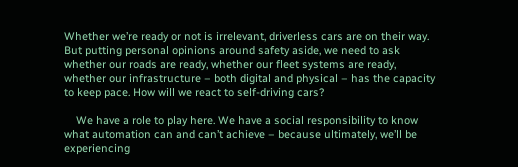Whether we’re ready or not is irrelevant, driverless cars are on their way. But putting personal opinions around safety aside, we need to ask whether our roads are ready, whether our fleet systems are ready, whether our infrastructure – both digital and physical – has the capacity to keep pace. How will we react to self-driving cars?

    We have a role to play here. We have a social responsibility to know what automation can and can’t achieve – because ultimately, we’ll be experiencing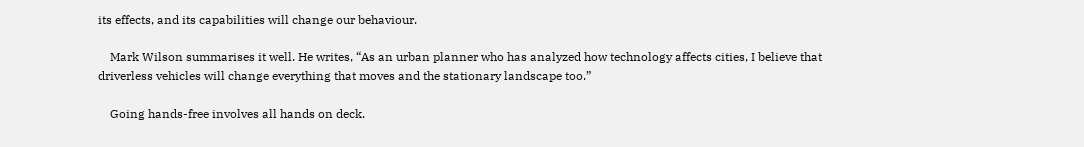its effects, and its capabilities will change our behaviour.

    Mark Wilson summarises it well. He writes, “As an urban planner who has analyzed how technology affects cities, I believe that driverless vehicles will change everything that moves and the stationary landscape too.”

    Going hands-free involves all hands on deck.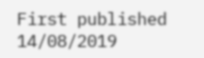First published 14/08/2019